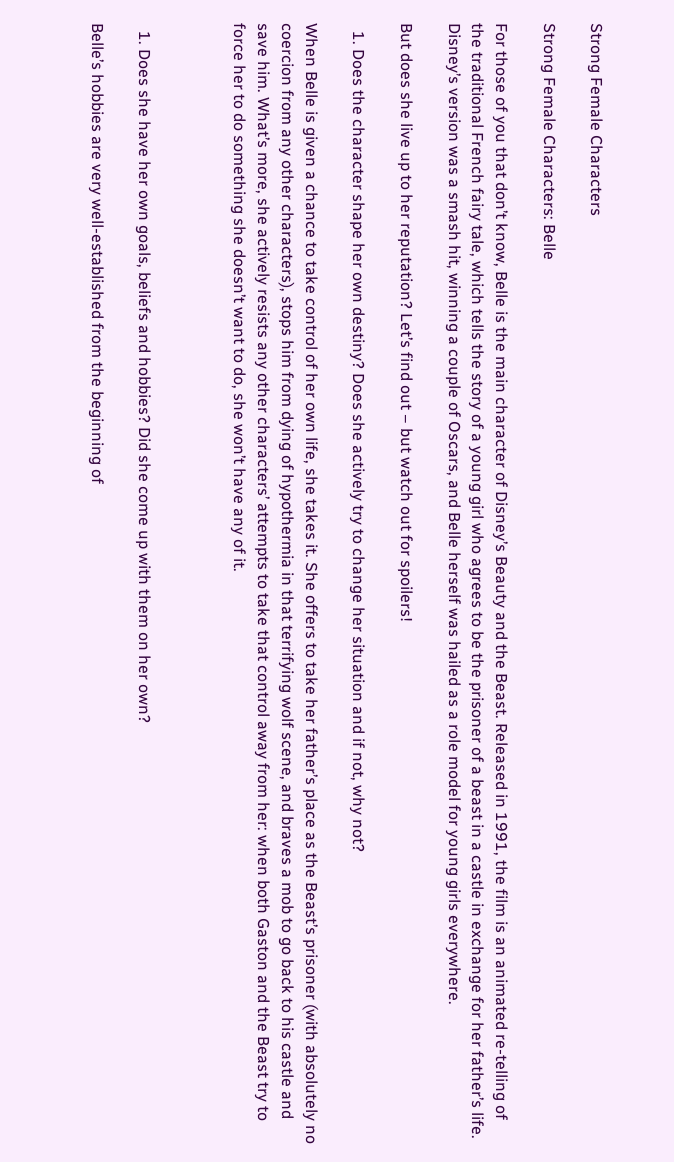Strong Female Characters

Strong Female Characters: Belle

For those of you that don’t know, Belle is the main character of Disney’s Beauty and the Beast. Released in 1991, the film is an animated re-telling of the traditional French fairy tale, which tells the story of a young girl who agrees to be the prisoner of a beast in a castle in exchange for her father’s life. Disney’s version was a smash hit, winning a couple of Oscars, and Belle herself was hailed as a role model for young girls everywhere.

But does she live up to her reputation? Let’s find out – but watch out for spoilers!

  1. Does the character shape her own destiny? Does she actively try to change her situation and if not, why not?

When Belle is given a chance to take control of her own life, she takes it. She offers to take her father’s place as the Beast’s prisoner (with absolutely no coercion from any other characters), stops him from dying of hypothermia in that terrifying wolf scene, and braves a mob to go back to his castle and save him. What’s more, she actively resists any other characters’ attempts to take that control away from her: when both Gaston and the Beast try to force her to do something she doesn’t want to do, she won’t have any of it.



  1. Does she have her own goals, beliefs and hobbies? Did she come up with them on her own?

Belle’s hobbies are very well-established from the beginning of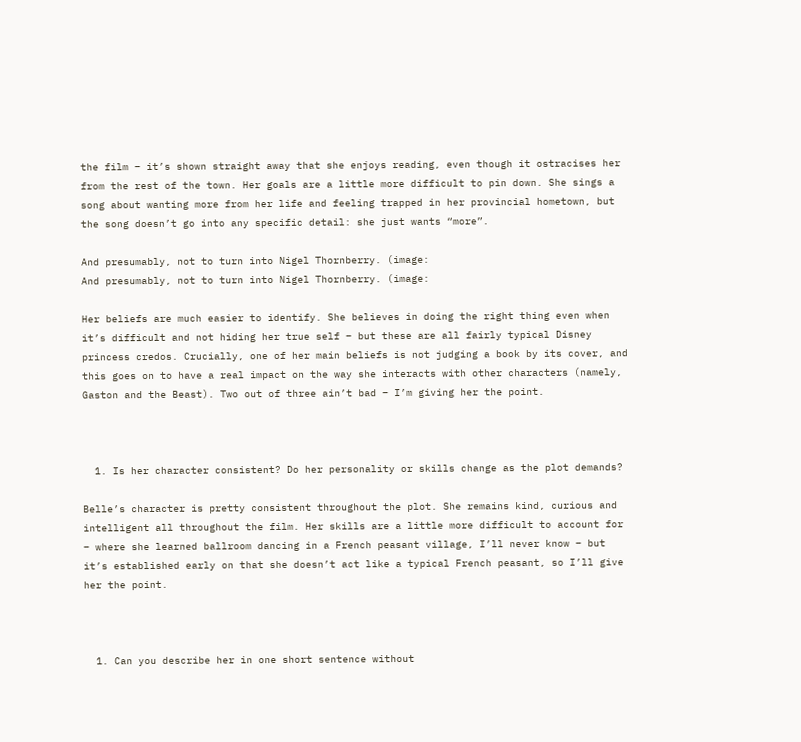the film – it’s shown straight away that she enjoys reading, even though it ostracises her from the rest of the town. Her goals are a little more difficult to pin down. She sings a song about wanting more from her life and feeling trapped in her provincial hometown, but the song doesn’t go into any specific detail: she just wants “more”.

And presumably, not to turn into Nigel Thornberry. (image:
And presumably, not to turn into Nigel Thornberry. (image:

Her beliefs are much easier to identify. She believes in doing the right thing even when it’s difficult and not hiding her true self – but these are all fairly typical Disney princess credos. Crucially, one of her main beliefs is not judging a book by its cover, and this goes on to have a real impact on the way she interacts with other characters (namely, Gaston and the Beast). Two out of three ain’t bad – I’m giving her the point.



  1. Is her character consistent? Do her personality or skills change as the plot demands?

Belle’s character is pretty consistent throughout the plot. She remains kind, curious and intelligent all throughout the film. Her skills are a little more difficult to account for – where she learned ballroom dancing in a French peasant village, I’ll never know – but it’s established early on that she doesn’t act like a typical French peasant, so I’ll give her the point.



  1. Can you describe her in one short sentence without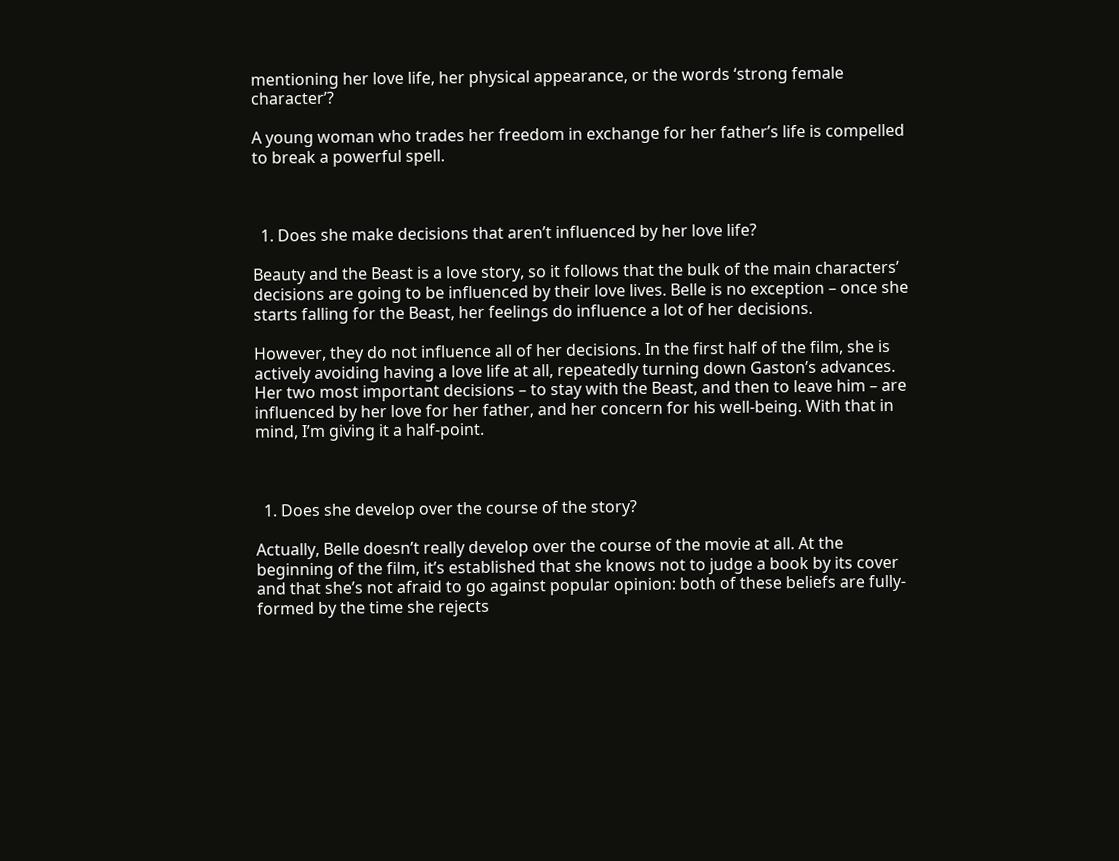mentioning her love life, her physical appearance, or the words ‘strong female character’?

A young woman who trades her freedom in exchange for her father’s life is compelled to break a powerful spell.



  1. Does she make decisions that aren’t influenced by her love life?

Beauty and the Beast is a love story, so it follows that the bulk of the main characters’ decisions are going to be influenced by their love lives. Belle is no exception – once she starts falling for the Beast, her feelings do influence a lot of her decisions.

However, they do not influence all of her decisions. In the first half of the film, she is actively avoiding having a love life at all, repeatedly turning down Gaston’s advances. Her two most important decisions – to stay with the Beast, and then to leave him – are influenced by her love for her father, and her concern for his well-being. With that in mind, I’m giving it a half-point.



  1. Does she develop over the course of the story?

Actually, Belle doesn’t really develop over the course of the movie at all. At the beginning of the film, it’s established that she knows not to judge a book by its cover and that she’s not afraid to go against popular opinion: both of these beliefs are fully-formed by the time she rejects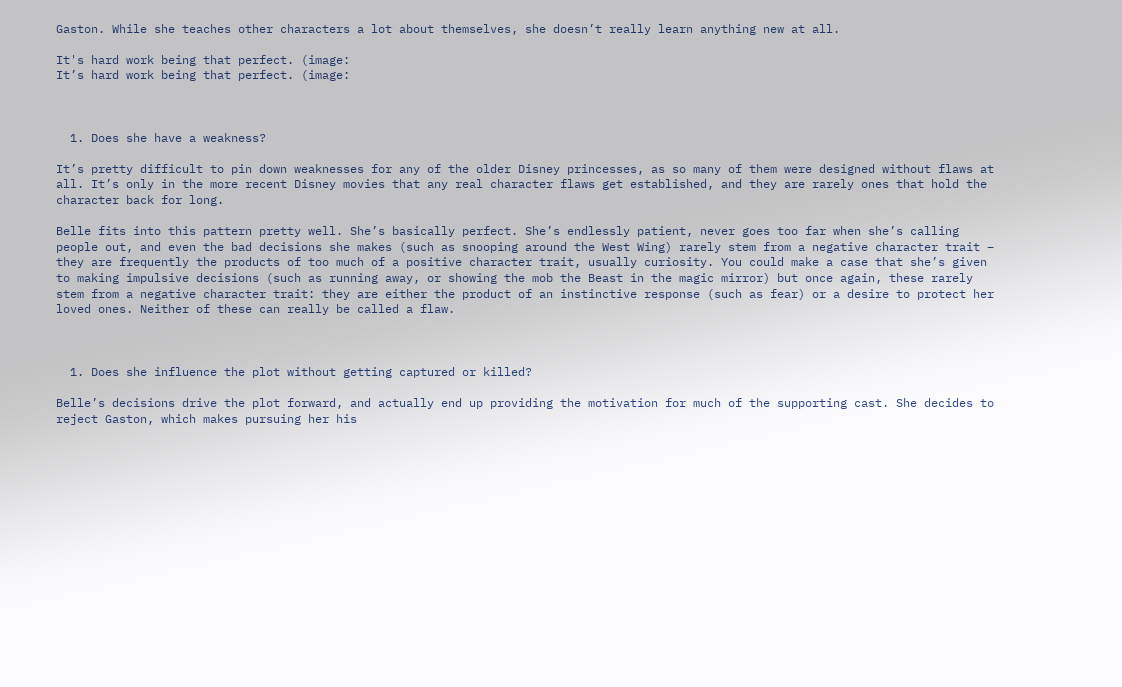Gaston. While she teaches other characters a lot about themselves, she doesn’t really learn anything new at all.

It's hard work being that perfect. (image:
It’s hard work being that perfect. (image:



  1. Does she have a weakness?

It’s pretty difficult to pin down weaknesses for any of the older Disney princesses, as so many of them were designed without flaws at all. It’s only in the more recent Disney movies that any real character flaws get established, and they are rarely ones that hold the character back for long.

Belle fits into this pattern pretty well. She’s basically perfect. She’s endlessly patient, never goes too far when she’s calling people out, and even the bad decisions she makes (such as snooping around the West Wing) rarely stem from a negative character trait – they are frequently the products of too much of a positive character trait, usually curiosity. You could make a case that she’s given to making impulsive decisions (such as running away, or showing the mob the Beast in the magic mirror) but once again, these rarely stem from a negative character trait: they are either the product of an instinctive response (such as fear) or a desire to protect her loved ones. Neither of these can really be called a flaw.



  1. Does she influence the plot without getting captured or killed?

Belle’s decisions drive the plot forward, and actually end up providing the motivation for much of the supporting cast. She decides to reject Gaston, which makes pursuing her his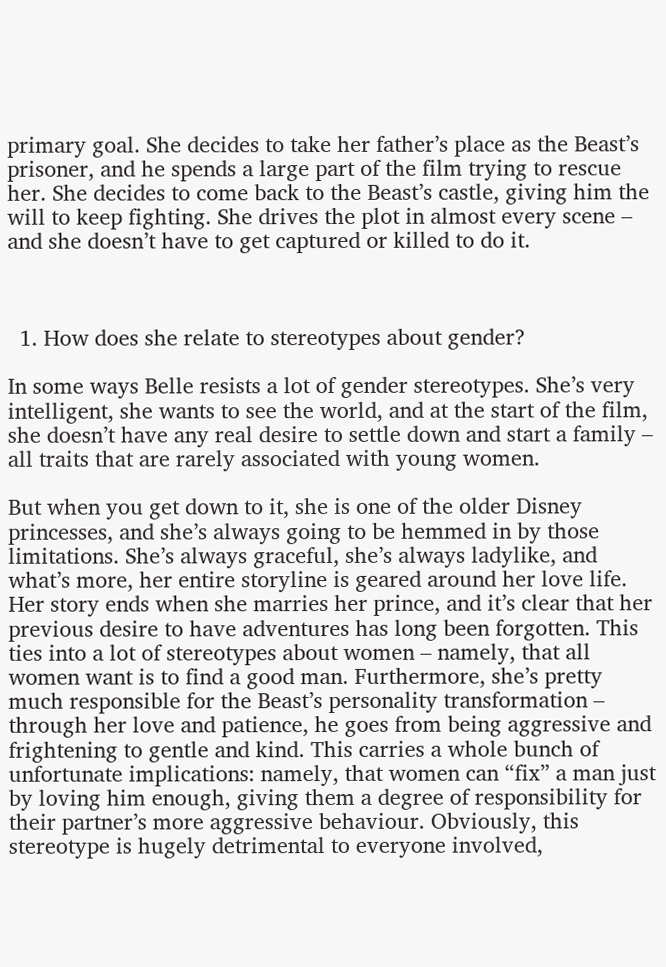primary goal. She decides to take her father’s place as the Beast’s prisoner, and he spends a large part of the film trying to rescue her. She decides to come back to the Beast’s castle, giving him the will to keep fighting. She drives the plot in almost every scene – and she doesn’t have to get captured or killed to do it.



  1. How does she relate to stereotypes about gender?

In some ways Belle resists a lot of gender stereotypes. She’s very intelligent, she wants to see the world, and at the start of the film, she doesn’t have any real desire to settle down and start a family – all traits that are rarely associated with young women.

But when you get down to it, she is one of the older Disney princesses, and she’s always going to be hemmed in by those limitations. She’s always graceful, she’s always ladylike, and what’s more, her entire storyline is geared around her love life. Her story ends when she marries her prince, and it’s clear that her previous desire to have adventures has long been forgotten. This ties into a lot of stereotypes about women – namely, that all women want is to find a good man. Furthermore, she’s pretty much responsible for the Beast’s personality transformation – through her love and patience, he goes from being aggressive and frightening to gentle and kind. This carries a whole bunch of unfortunate implications: namely, that women can “fix” a man just by loving him enough, giving them a degree of responsibility for their partner’s more aggressive behaviour. Obviously, this stereotype is hugely detrimental to everyone involved,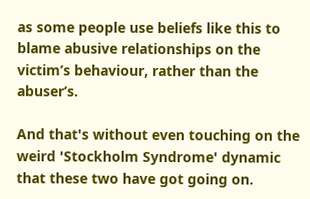as some people use beliefs like this to blame abusive relationships on the victim’s behaviour, rather than the abuser’s.

And that's without even touching on the weird 'Stockholm Syndrome' dynamic that these two have got going on.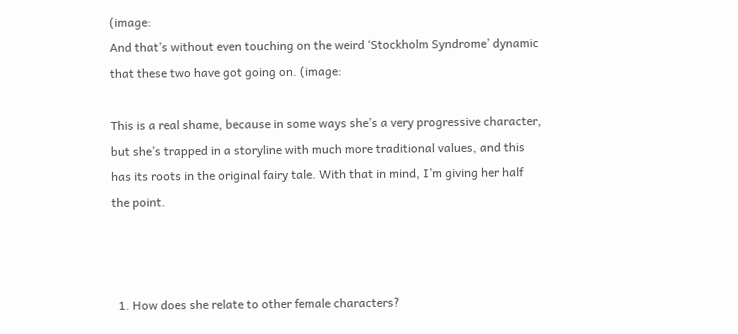(image:
And that’s without even touching on the weird ‘Stockholm Syndrome’ dynamic that these two have got going on. (image:

This is a real shame, because in some ways she’s a very progressive character, but she’s trapped in a storyline with much more traditional values, and this has its roots in the original fairy tale. With that in mind, I’m giving her half the point.



  1. How does she relate to other female characters?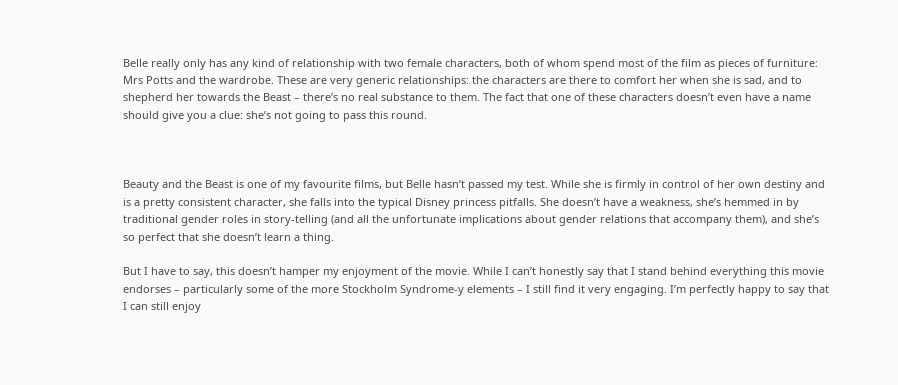Belle really only has any kind of relationship with two female characters, both of whom spend most of the film as pieces of furniture: Mrs Potts and the wardrobe. These are very generic relationships: the characters are there to comfort her when she is sad, and to shepherd her towards the Beast – there’s no real substance to them. The fact that one of these characters doesn’t even have a name should give you a clue: she’s not going to pass this round.



Beauty and the Beast is one of my favourite films, but Belle hasn’t passed my test. While she is firmly in control of her own destiny and is a pretty consistent character, she falls into the typical Disney princess pitfalls. She doesn’t have a weakness, she’s hemmed in by traditional gender roles in story-telling (and all the unfortunate implications about gender relations that accompany them), and she’s so perfect that she doesn’t learn a thing.

But I have to say, this doesn’t hamper my enjoyment of the movie. While I can’t honestly say that I stand behind everything this movie endorses – particularly some of the more Stockholm Syndrome-y elements – I still find it very engaging. I’m perfectly happy to say that I can still enjoy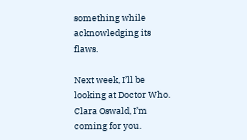something while acknowledging its flaws.

Next week, I’ll be looking at Doctor Who. Clara Oswald, I’m coming for you.